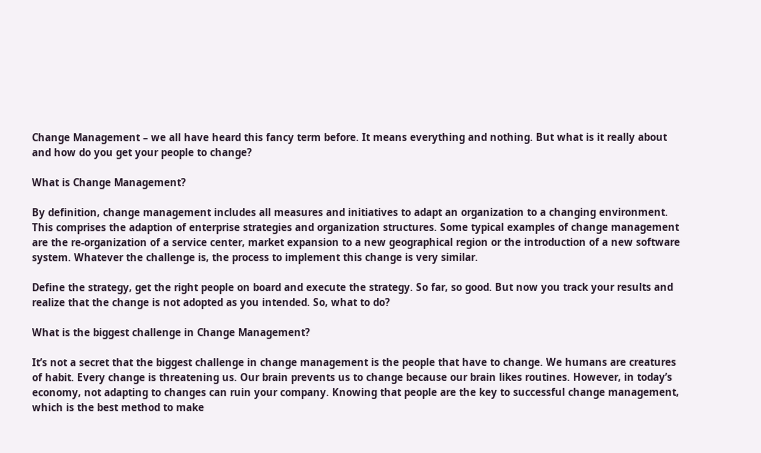Change Management – we all have heard this fancy term before. It means everything and nothing. But what is it really about and how do you get your people to change?

What is Change Management?

By definition, change management includes all measures and initiatives to adapt an organization to a changing environment. This comprises the adaption of enterprise strategies and organization structures. Some typical examples of change management are the re-organization of a service center, market expansion to a new geographical region or the introduction of a new software system. Whatever the challenge is, the process to implement this change is very similar.

Define the strategy, get the right people on board and execute the strategy. So far, so good. But now you track your results and realize that the change is not adopted as you intended. So, what to do?

What is the biggest challenge in Change Management?

It’s not a secret that the biggest challenge in change management is the people that have to change. We humans are creatures of habit. Every change is threatening us. Our brain prevents us to change because our brain likes routines. However, in today’s economy, not adapting to changes can ruin your company. Knowing that people are the key to successful change management, which is the best method to make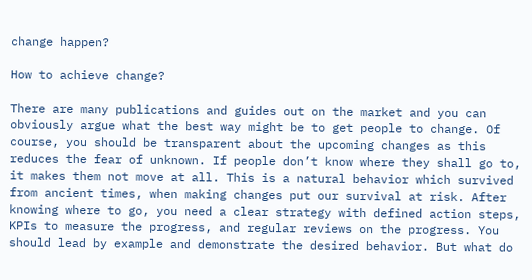change happen?

How to achieve change?

There are many publications and guides out on the market and you can obviously argue what the best way might be to get people to change. Of course, you should be transparent about the upcoming changes as this reduces the fear of unknown. If people don’t know where they shall go to, it makes them not move at all. This is a natural behavior which survived from ancient times, when making changes put our survival at risk. After knowing where to go, you need a clear strategy with defined action steps, KPIs to measure the progress, and regular reviews on the progress. You should lead by example and demonstrate the desired behavior. But what do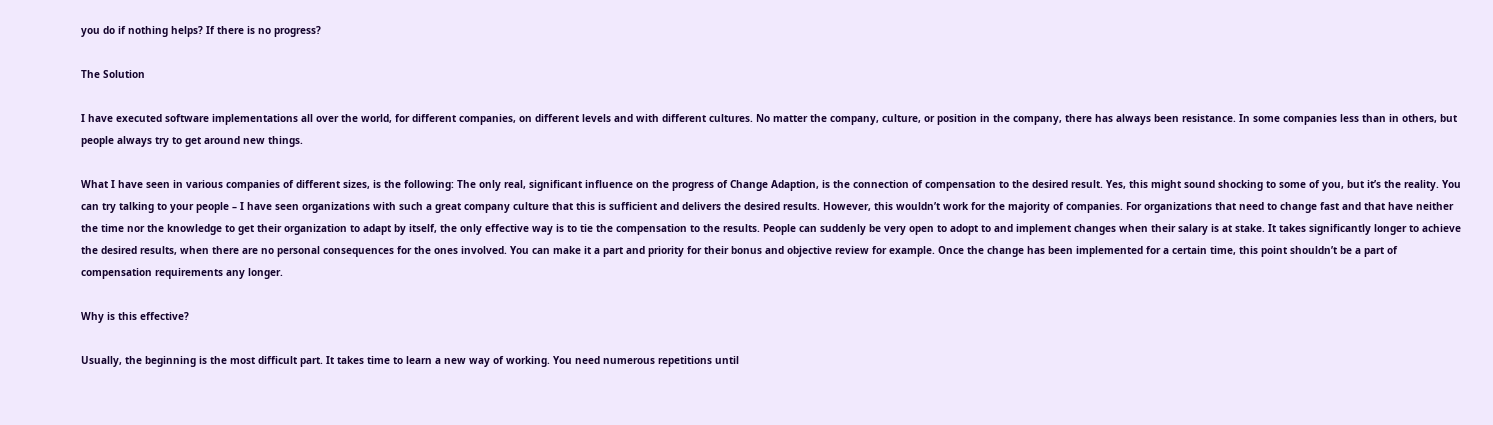you do if nothing helps? If there is no progress?

The Solution

I have executed software implementations all over the world, for different companies, on different levels and with different cultures. No matter the company, culture, or position in the company, there has always been resistance. In some companies less than in others, but people always try to get around new things.

What I have seen in various companies of different sizes, is the following: The only real, significant influence on the progress of Change Adaption, is the connection of compensation to the desired result. Yes, this might sound shocking to some of you, but it’s the reality. You can try talking to your people – I have seen organizations with such a great company culture that this is sufficient and delivers the desired results. However, this wouldn’t work for the majority of companies. For organizations that need to change fast and that have neither the time nor the knowledge to get their organization to adapt by itself, the only effective way is to tie the compensation to the results. People can suddenly be very open to adopt to and implement changes when their salary is at stake. It takes significantly longer to achieve the desired results, when there are no personal consequences for the ones involved. You can make it a part and priority for their bonus and objective review for example. Once the change has been implemented for a certain time, this point shouldn’t be a part of compensation requirements any longer.

Why is this effective?

Usually, the beginning is the most difficult part. It takes time to learn a new way of working. You need numerous repetitions until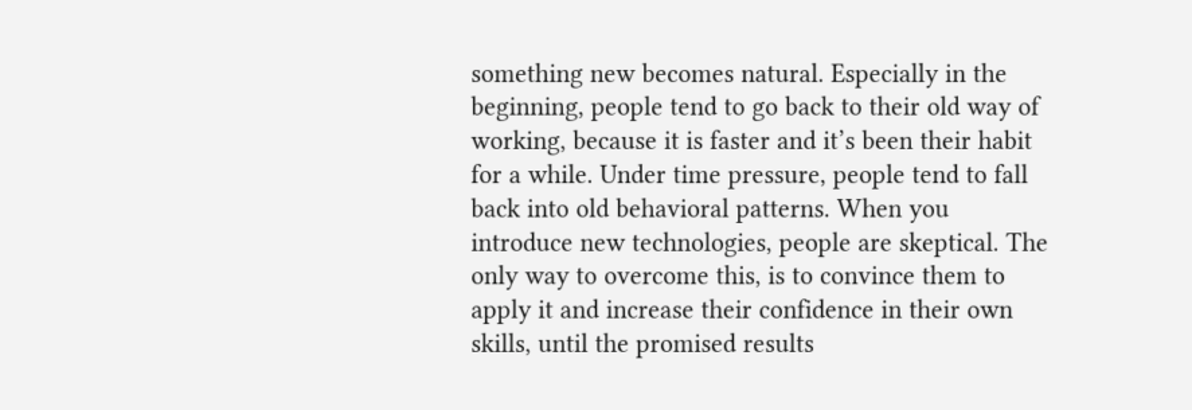something new becomes natural. Especially in the beginning, people tend to go back to their old way of working, because it is faster and it’s been their habit for a while. Under time pressure, people tend to fall back into old behavioral patterns. When you introduce new technologies, people are skeptical. The only way to overcome this, is to convince them to apply it and increase their confidence in their own skills, until the promised results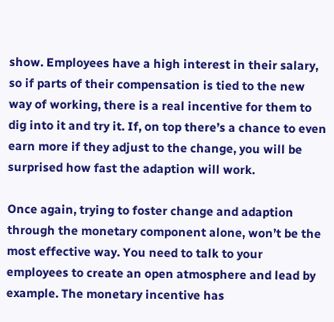show. Employees have a high interest in their salary, so if parts of their compensation is tied to the new way of working, there is a real incentive for them to dig into it and try it. If, on top there’s a chance to even earn more if they adjust to the change, you will be surprised how fast the adaption will work.

Once again, trying to foster change and adaption through the monetary component alone, won’t be the most effective way. You need to talk to your employees to create an open atmosphere and lead by example. The monetary incentive has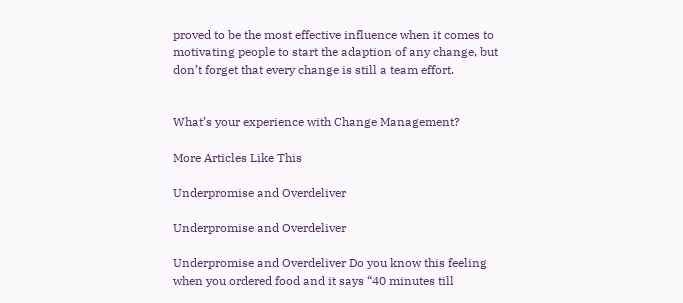proved to be the most effective influence when it comes to motivating people to start the adaption of any change, but don’t forget that every change is still a team effort.


What’s your experience with Change Management?

More Articles Like This

Underpromise and Overdeliver

Underpromise and Overdeliver

Underpromise and Overdeliver Do you know this feeling when you ordered food and it says “40 minutes till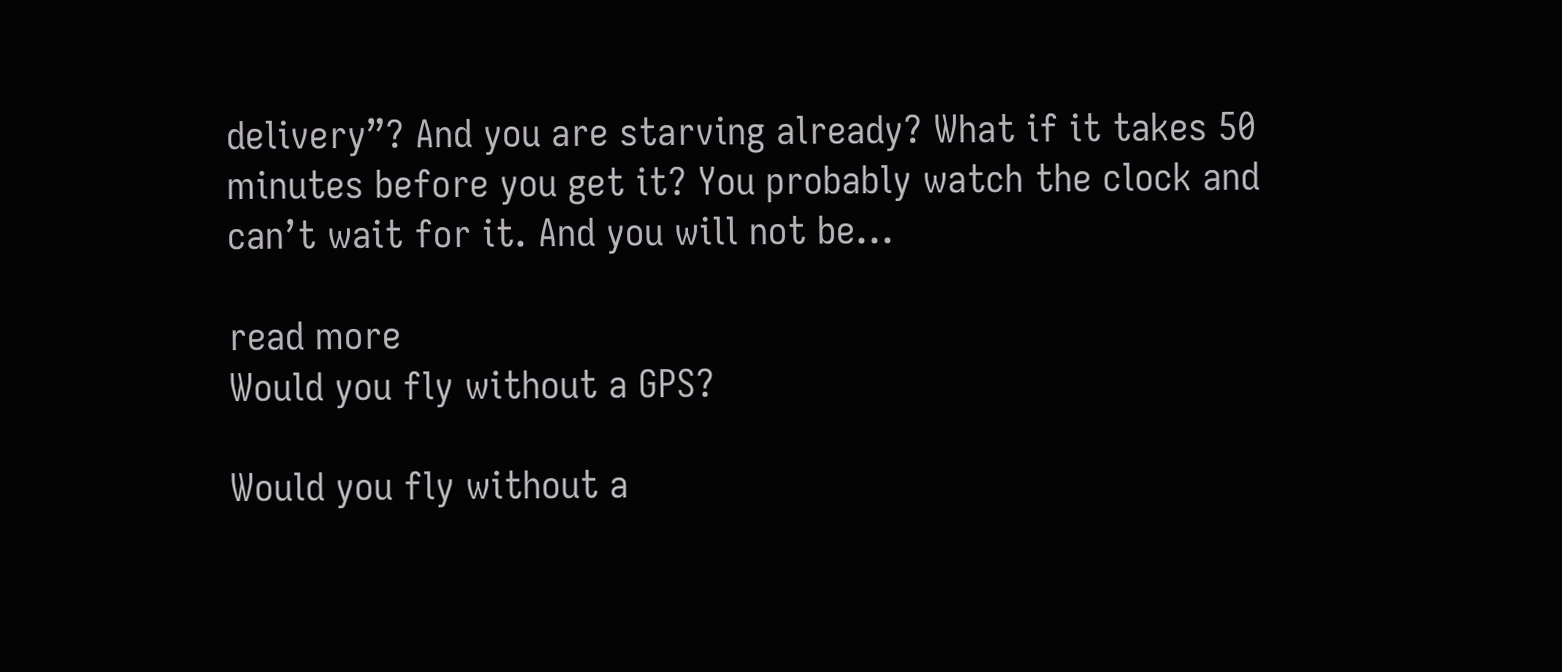delivery”? And you are starving already? What if it takes 50 minutes before you get it? You probably watch the clock and can’t wait for it. And you will not be...

read more
Would you fly without a GPS?

Would you fly without a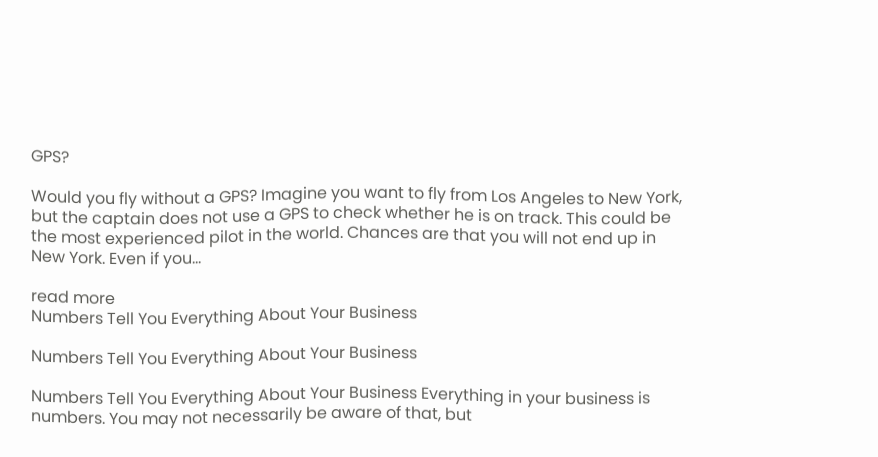GPS?

Would you fly without a GPS? Imagine you want to fly from Los Angeles to New York, but the captain does not use a GPS to check whether he is on track. This could be the most experienced pilot in the world. Chances are that you will not end up in New York. Even if you...

read more
Numbers Tell You Everything About Your Business

Numbers Tell You Everything About Your Business

Numbers Tell You Everything About Your Business Everything in your business is numbers. You may not necessarily be aware of that, but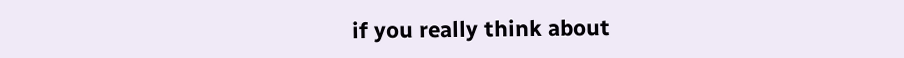if you really think about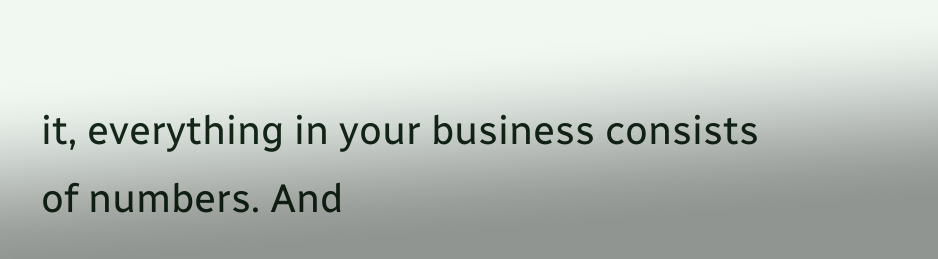it, everything in your business consists of numbers. And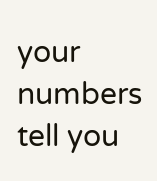your numbers tell you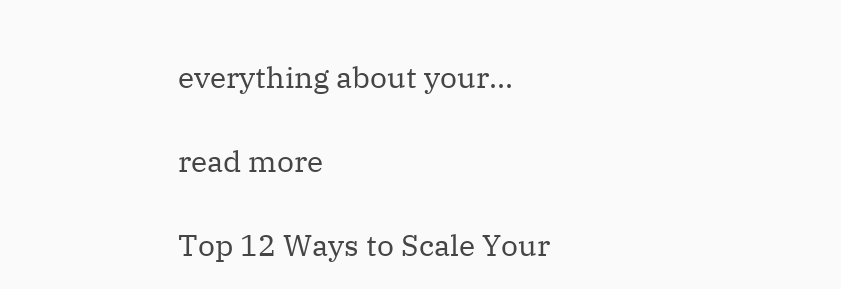everything about your...

read more

Top 12 Ways to Scale Your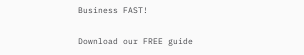Business FAST!

Download our FREE guide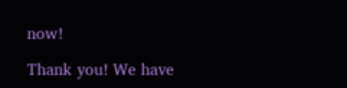now!

Thank you! We have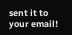sent it to your email!